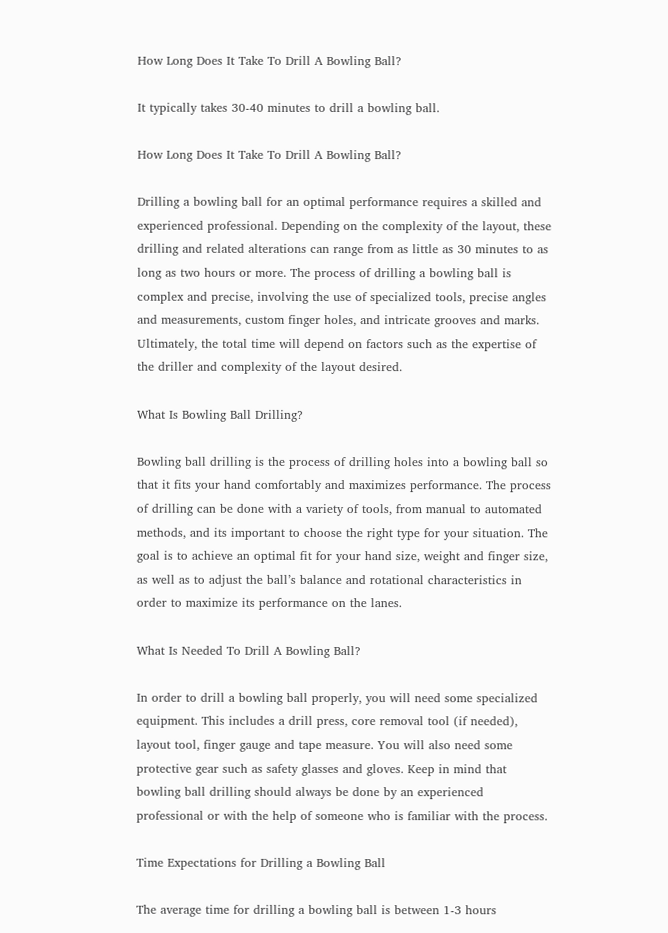How Long Does It Take To Drill A Bowling Ball?

It typically takes 30-40 minutes to drill a bowling ball.

How Long Does It Take To Drill A Bowling Ball?

Drilling a bowling ball for an optimal performance requires a skilled and experienced professional. Depending on the complexity of the layout, these drilling and related alterations can range from as little as 30 minutes to as long as two hours or more. The process of drilling a bowling ball is complex and precise, involving the use of specialized tools, precise angles and measurements, custom finger holes, and intricate grooves and marks. Ultimately, the total time will depend on factors such as the expertise of the driller and complexity of the layout desired.

What Is Bowling Ball Drilling?

Bowling ball drilling is the process of drilling holes into a bowling ball so that it fits your hand comfortably and maximizes performance. The process of drilling can be done with a variety of tools, from manual to automated methods, and its important to choose the right type for your situation. The goal is to achieve an optimal fit for your hand size, weight and finger size, as well as to adjust the ball’s balance and rotational characteristics in order to maximize its performance on the lanes.

What Is Needed To Drill A Bowling Ball?

In order to drill a bowling ball properly, you will need some specialized equipment. This includes a drill press, core removal tool (if needed), layout tool, finger gauge and tape measure. You will also need some protective gear such as safety glasses and gloves. Keep in mind that bowling ball drilling should always be done by an experienced professional or with the help of someone who is familiar with the process.

Time Expectations for Drilling a Bowling Ball

The average time for drilling a bowling ball is between 1-3 hours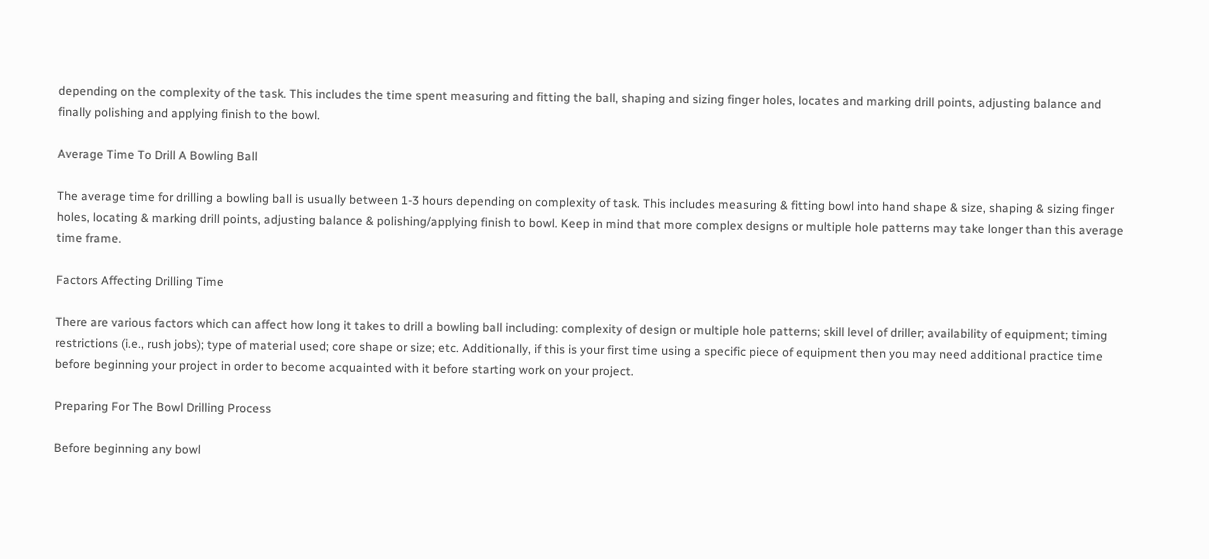depending on the complexity of the task. This includes the time spent measuring and fitting the ball, shaping and sizing finger holes, locates and marking drill points, adjusting balance and finally polishing and applying finish to the bowl.

Average Time To Drill A Bowling Ball

The average time for drilling a bowling ball is usually between 1-3 hours depending on complexity of task. This includes measuring & fitting bowl into hand shape & size, shaping & sizing finger holes, locating & marking drill points, adjusting balance & polishing/applying finish to bowl. Keep in mind that more complex designs or multiple hole patterns may take longer than this average time frame.

Factors Affecting Drilling Time

There are various factors which can affect how long it takes to drill a bowling ball including: complexity of design or multiple hole patterns; skill level of driller; availability of equipment; timing restrictions (i.e., rush jobs); type of material used; core shape or size; etc. Additionally, if this is your first time using a specific piece of equipment then you may need additional practice time before beginning your project in order to become acquainted with it before starting work on your project.

Preparing For The Bowl Drilling Process

Before beginning any bowl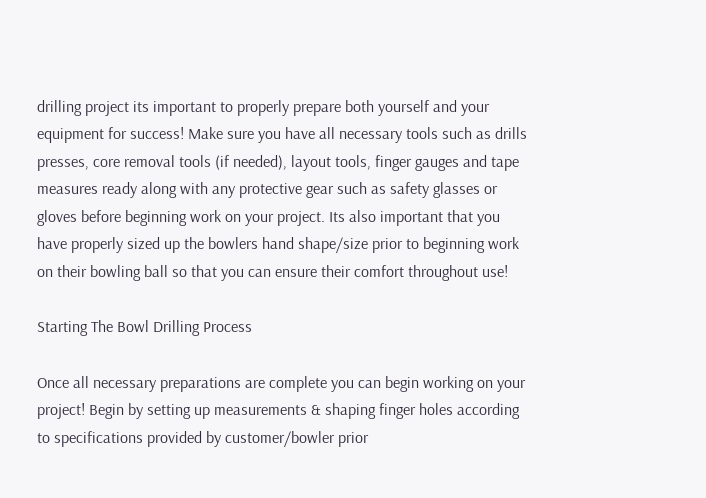drilling project its important to properly prepare both yourself and your equipment for success! Make sure you have all necessary tools such as drills presses, core removal tools (if needed), layout tools, finger gauges and tape measures ready along with any protective gear such as safety glasses or gloves before beginning work on your project. Its also important that you have properly sized up the bowlers hand shape/size prior to beginning work on their bowling ball so that you can ensure their comfort throughout use!

Starting The Bowl Drilling Process

Once all necessary preparations are complete you can begin working on your project! Begin by setting up measurements & shaping finger holes according to specifications provided by customer/bowler prior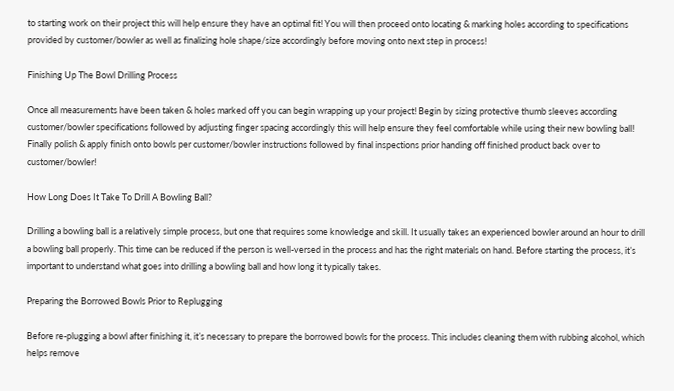to starting work on their project this will help ensure they have an optimal fit! You will then proceed onto locating & marking holes according to specifications provided by customer/bowler as well as finalizing hole shape/size accordingly before moving onto next step in process!

Finishing Up The Bowl Drilling Process

Once all measurements have been taken & holes marked off you can begin wrapping up your project! Begin by sizing protective thumb sleeves according customer/bowler specifications followed by adjusting finger spacing accordingly this will help ensure they feel comfortable while using their new bowling ball! Finally polish & apply finish onto bowls per customer/bowler instructions followed by final inspections prior handing off finished product back over to customer/bowler!

How Long Does It Take To Drill A Bowling Ball?

Drilling a bowling ball is a relatively simple process, but one that requires some knowledge and skill. It usually takes an experienced bowler around an hour to drill a bowling ball properly. This time can be reduced if the person is well-versed in the process and has the right materials on hand. Before starting the process, it’s important to understand what goes into drilling a bowling ball and how long it typically takes.

Preparing the Borrowed Bowls Prior to Replugging

Before re-plugging a bowl after finishing it, it’s necessary to prepare the borrowed bowls for the process. This includes cleaning them with rubbing alcohol, which helps remove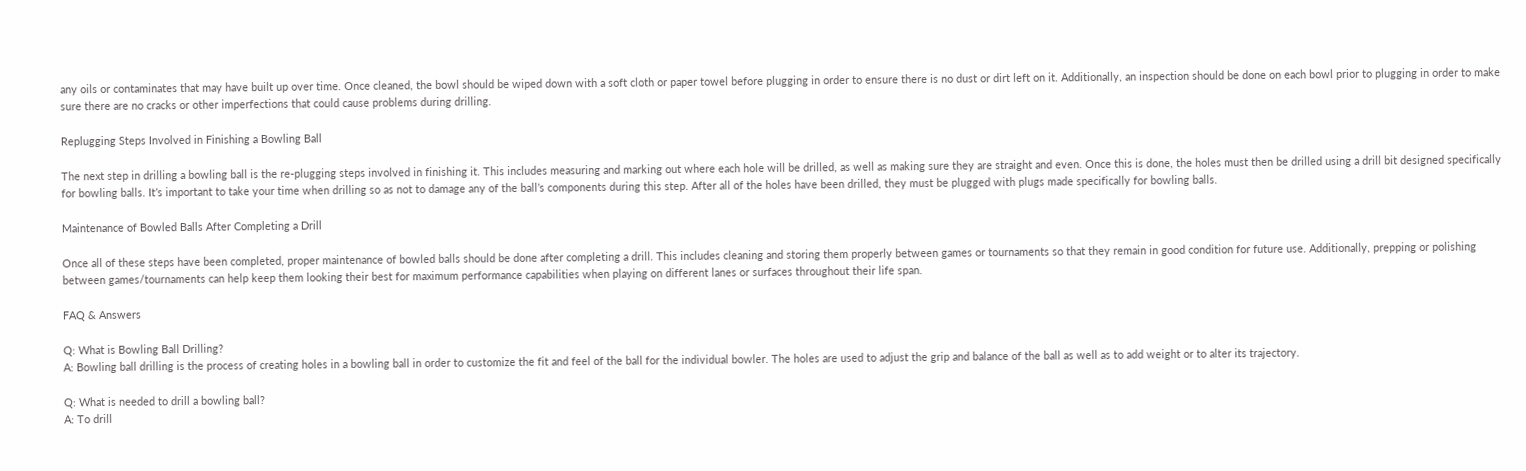any oils or contaminates that may have built up over time. Once cleaned, the bowl should be wiped down with a soft cloth or paper towel before plugging in order to ensure there is no dust or dirt left on it. Additionally, an inspection should be done on each bowl prior to plugging in order to make sure there are no cracks or other imperfections that could cause problems during drilling.

Replugging Steps Involved in Finishing a Bowling Ball

The next step in drilling a bowling ball is the re-plugging steps involved in finishing it. This includes measuring and marking out where each hole will be drilled, as well as making sure they are straight and even. Once this is done, the holes must then be drilled using a drill bit designed specifically for bowling balls. It’s important to take your time when drilling so as not to damage any of the ball’s components during this step. After all of the holes have been drilled, they must be plugged with plugs made specifically for bowling balls.

Maintenance of Bowled Balls After Completing a Drill

Once all of these steps have been completed, proper maintenance of bowled balls should be done after completing a drill. This includes cleaning and storing them properly between games or tournaments so that they remain in good condition for future use. Additionally, prepping or polishing between games/tournaments can help keep them looking their best for maximum performance capabilities when playing on different lanes or surfaces throughout their life span.

FAQ & Answers

Q: What is Bowling Ball Drilling?
A: Bowling ball drilling is the process of creating holes in a bowling ball in order to customize the fit and feel of the ball for the individual bowler. The holes are used to adjust the grip and balance of the ball as well as to add weight or to alter its trajectory.

Q: What is needed to drill a bowling ball?
A: To drill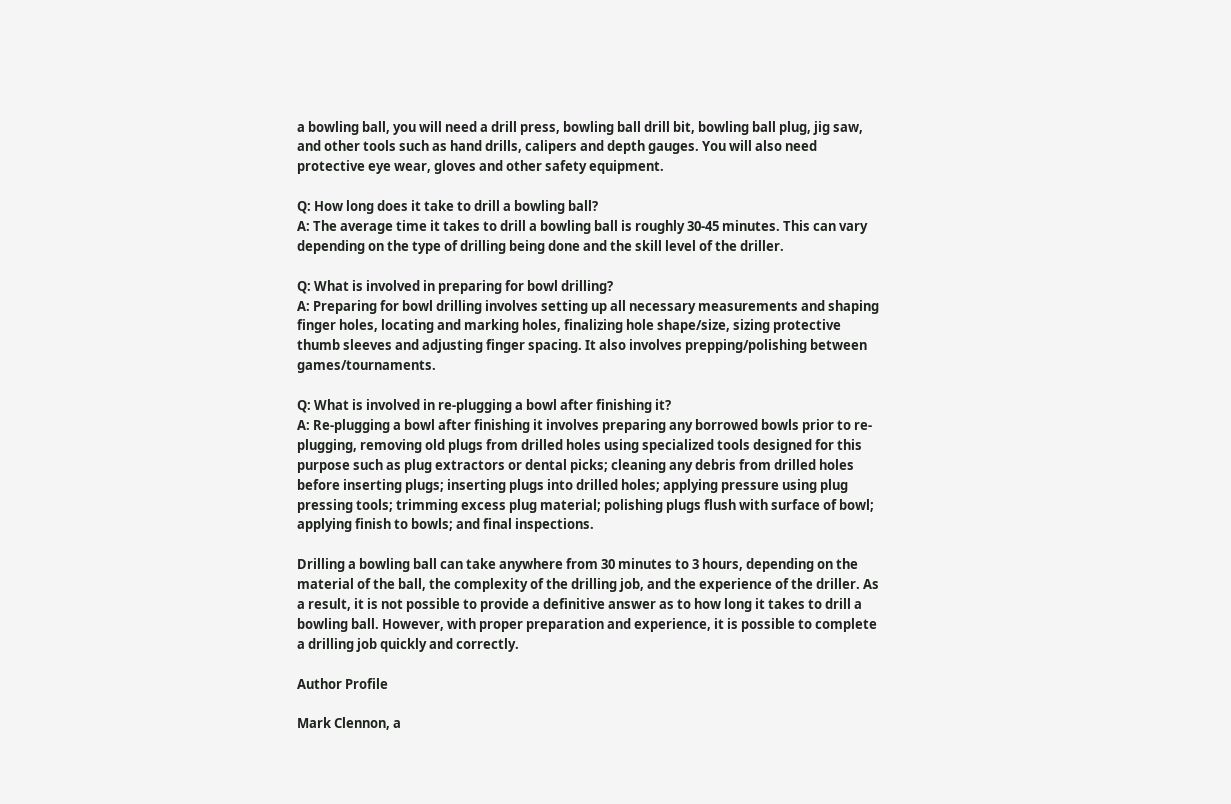a bowling ball, you will need a drill press, bowling ball drill bit, bowling ball plug, jig saw, and other tools such as hand drills, calipers and depth gauges. You will also need protective eye wear, gloves and other safety equipment.

Q: How long does it take to drill a bowling ball?
A: The average time it takes to drill a bowling ball is roughly 30-45 minutes. This can vary depending on the type of drilling being done and the skill level of the driller.

Q: What is involved in preparing for bowl drilling?
A: Preparing for bowl drilling involves setting up all necessary measurements and shaping finger holes, locating and marking holes, finalizing hole shape/size, sizing protective thumb sleeves and adjusting finger spacing. It also involves prepping/polishing between games/tournaments.

Q: What is involved in re-plugging a bowl after finishing it?
A: Re-plugging a bowl after finishing it involves preparing any borrowed bowls prior to re-plugging, removing old plugs from drilled holes using specialized tools designed for this purpose such as plug extractors or dental picks; cleaning any debris from drilled holes before inserting plugs; inserting plugs into drilled holes; applying pressure using plug pressing tools; trimming excess plug material; polishing plugs flush with surface of bowl; applying finish to bowls; and final inspections.

Drilling a bowling ball can take anywhere from 30 minutes to 3 hours, depending on the material of the ball, the complexity of the drilling job, and the experience of the driller. As a result, it is not possible to provide a definitive answer as to how long it takes to drill a bowling ball. However, with proper preparation and experience, it is possible to complete a drilling job quickly and correctly.

Author Profile

Mark Clennon, a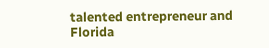talented entrepreneur and Florida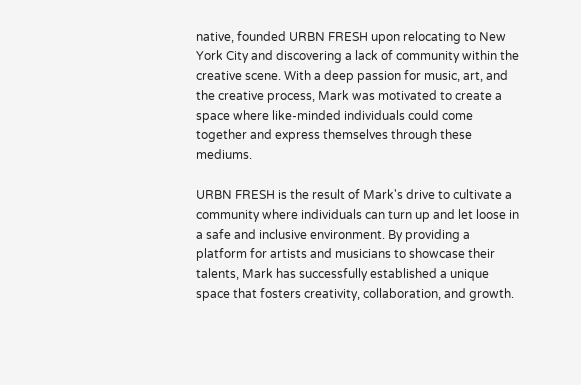native, founded URBN FRESH upon relocating to New York City and discovering a lack of community within the creative scene. With a deep passion for music, art, and the creative process, Mark was motivated to create a space where like-minded individuals could come together and express themselves through these mediums.

URBN FRESH is the result of Mark's drive to cultivate a community where individuals can turn up and let loose in a safe and inclusive environment. By providing a platform for artists and musicians to showcase their talents, Mark has successfully established a unique space that fosters creativity, collaboration, and growth.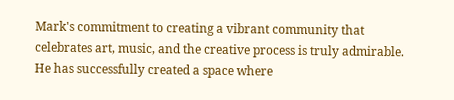Mark's commitment to creating a vibrant community that celebrates art, music, and the creative process is truly admirable. He has successfully created a space where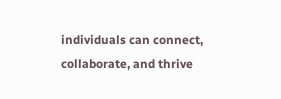individuals can connect, collaborate, and thrive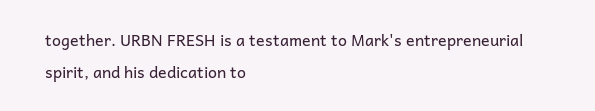together. URBN FRESH is a testament to Mark's entrepreneurial spirit, and his dedication to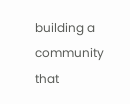building a community that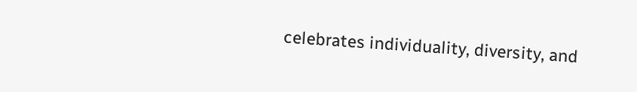celebrates individuality, diversity, and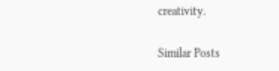creativity.

Similar Posts